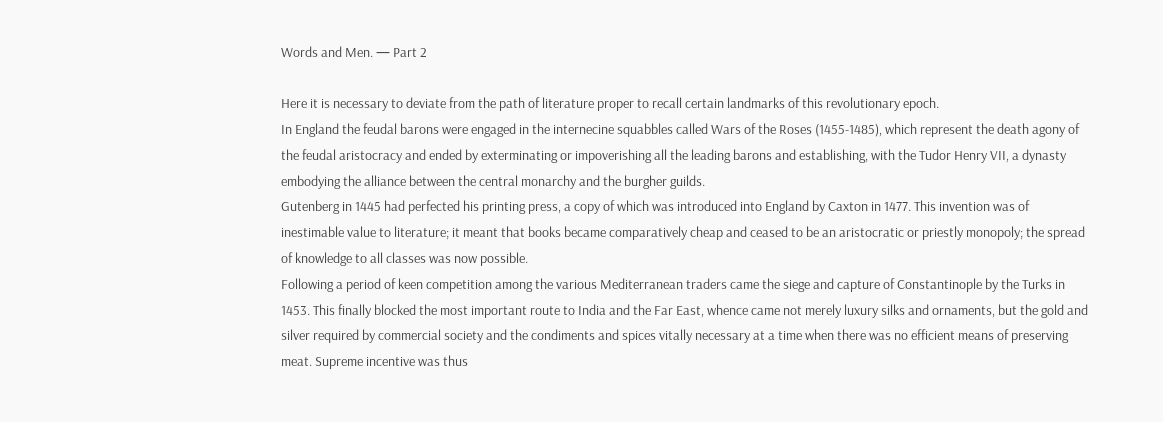Words and Men. — Part 2

Here it is necessary to deviate from the path of literature proper to recall certain landmarks of this revolutionary epoch.
In England the feudal barons were engaged in the internecine squabbles called Wars of the Roses (1455-1485), which represent the death agony of the feudal aristocracy and ended by exterminating or impoverishing all the leading barons and establishing, with the Tudor Henry VII, a dynasty embodying the alliance between the central monarchy and the burgher guilds.
Gutenberg in 1445 had perfected his printing press, a copy of which was introduced into England by Caxton in 1477. This invention was of inestimable value to literature; it meant that books became comparatively cheap and ceased to be an aristocratic or priestly monopoly; the spread of knowledge to all classes was now possible.
Following a period of keen competition among the various Mediterranean traders came the siege and capture of Constantinople by the Turks in 1453. This finally blocked the most important route to India and the Far East, whence came not merely luxury silks and ornaments, but the gold and silver required by commercial society and the condiments and spices vitally necessary at a time when there was no efficient means of preserving meat. Supreme incentive was thus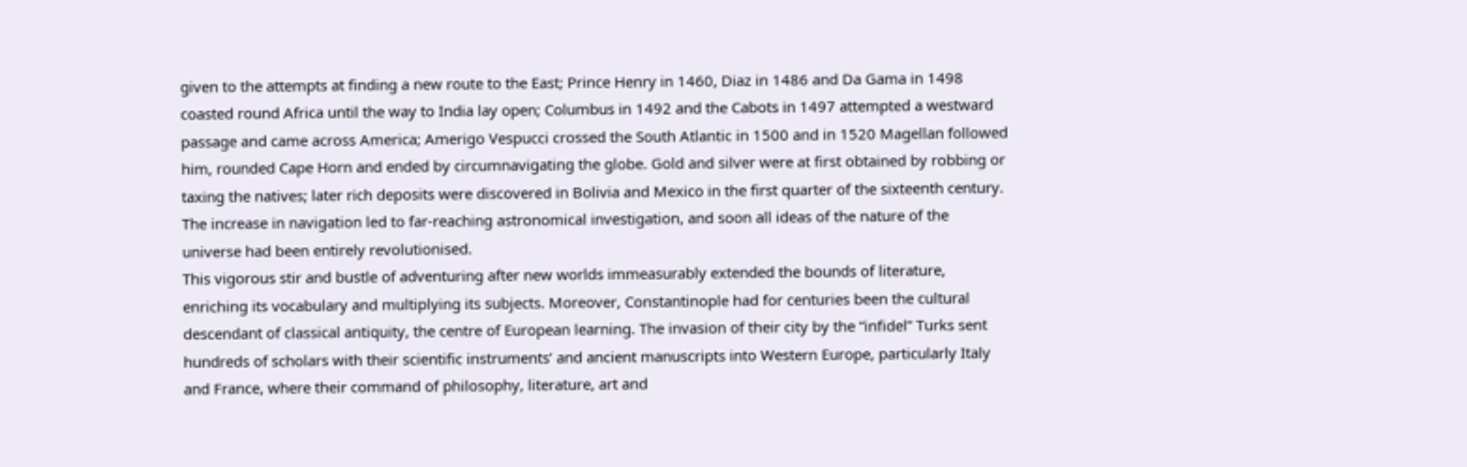given to the attempts at finding a new route to the East; Prince Henry in 1460, Diaz in 1486 and Da Gama in 1498 coasted round Africa until the way to India lay open; Columbus in 1492 and the Cabots in 1497 attempted a westward passage and came across America; Amerigo Vespucci crossed the South Atlantic in 1500 and in 1520 Magellan followed him, rounded Cape Horn and ended by circumnavigating the globe. Gold and silver were at first obtained by robbing or taxing the natives; later rich deposits were discovered in Bolivia and Mexico in the first quarter of the sixteenth century. The increase in navigation led to far-reaching astronomical investigation, and soon all ideas of the nature of the universe had been entirely revolutionised.
This vigorous stir and bustle of adventuring after new worlds immeasurably extended the bounds of literature, enriching its vocabulary and multiplying its subjects. Moreover, Constantinople had for centuries been the cultural descendant of classical antiquity, the centre of European learning. The invasion of their city by the “infidel” Turks sent hundreds of scholars with their scientific instruments’ and ancient manuscripts into Western Europe, particularly Italy and France, where their command of philosophy, literature, art and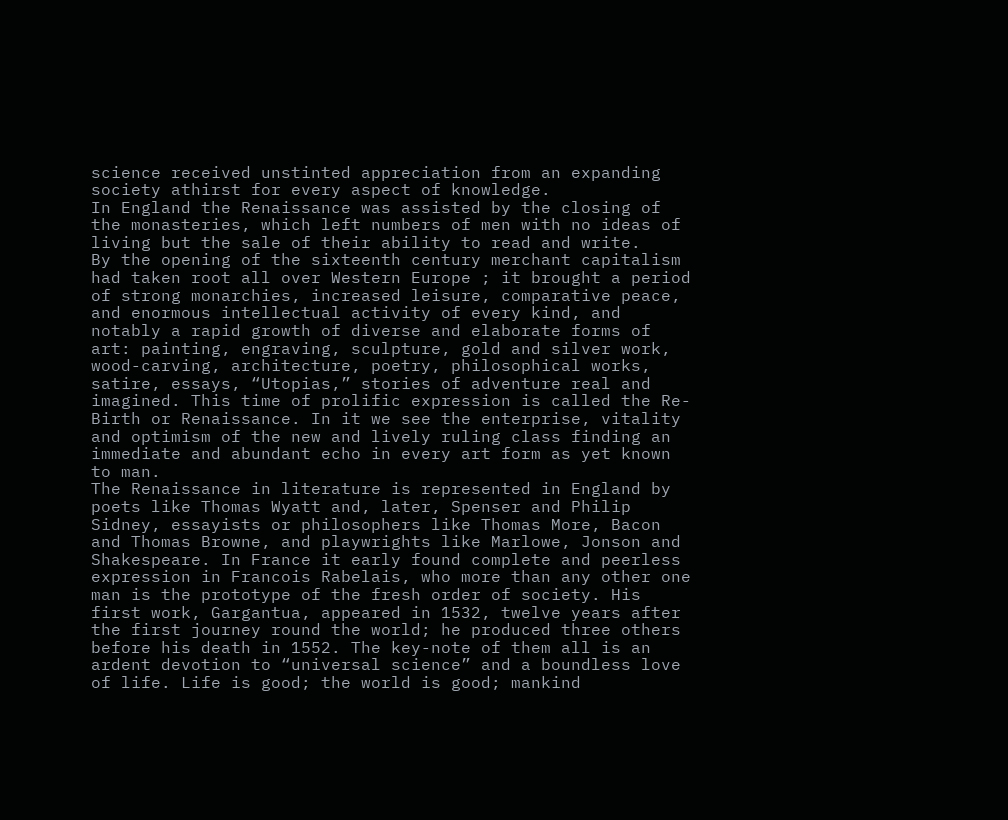science received unstinted appreciation from an expanding society athirst for every aspect of knowledge.
In England the Renaissance was assisted by the closing of the monasteries, which left numbers of men with no ideas of living but the sale of their ability to read and write.
By the opening of the sixteenth century merchant capitalism had taken root all over Western Europe ; it brought a period of strong monarchies, increased leisure, comparative peace, and enormous intellectual activity of every kind, and notably a rapid growth of diverse and elaborate forms of art: painting, engraving, sculpture, gold and silver work, wood-carving, architecture, poetry, philosophical works, satire, essays, “Utopias,” stories of adventure real and imagined. This time of prolific expression is called the Re-Birth or Renaissance. In it we see the enterprise, vitality and optimism of the new and lively ruling class finding an immediate and abundant echo in every art form as yet known to man.
The Renaissance in literature is represented in England by poets like Thomas Wyatt and, later, Spenser and Philip Sidney, essayists or philosophers like Thomas More, Bacon and Thomas Browne, and playwrights like Marlowe, Jonson and Shakespeare. In France it early found complete and peerless expression in Francois Rabelais, who more than any other one man is the prototype of the fresh order of society. His first work, Gargantua, appeared in 1532, twelve years after the first journey round the world; he produced three others before his death in 1552. The key-note of them all is an ardent devotion to “universal science” and a boundless love of life. Life is good; the world is good; mankind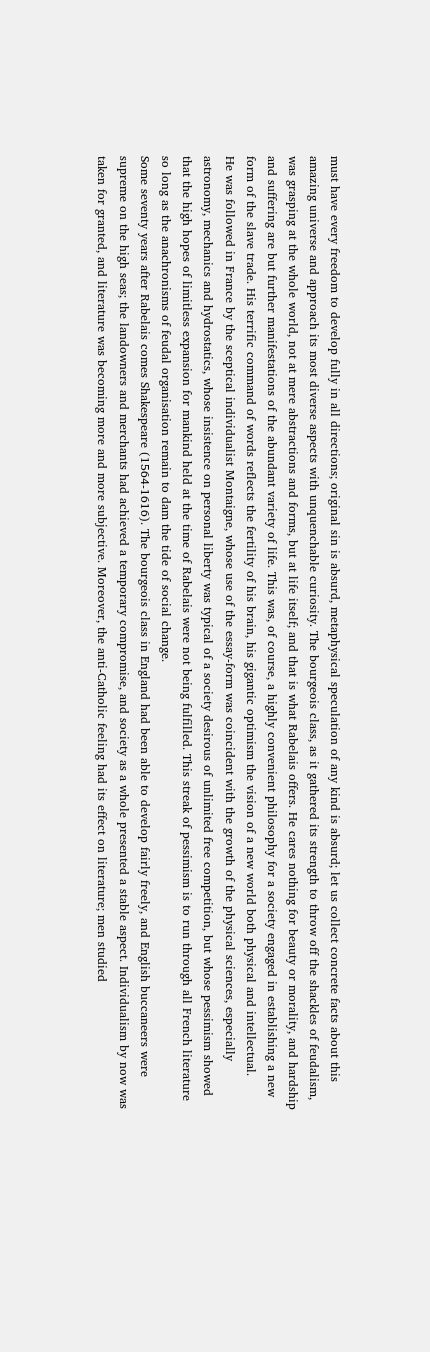must have every freedom to develop fully in all directions; original sin is absurd, metaphysical speculation of any kind is absurd; let us collect concrete facts about this amazing universe and approach its most diverse aspects with unquenchable curiosity. The bourgeois class, as it gathered its strength to throw off the shackles of feudalism, was grasping at the whole world, not at mere abstractions and forms, but at life itself; and that is what Rabelais offers. He cares nothing for beauty or morality, and hardship and suffering are but further manifestations of the abundant variety of life. This was, of course, a highly convenient philosophy for a society engaged in establishing a new form of the slave trade. His terrific command of words reflects the fertility of his brain, his gigantic optimism the vision of a new world both physical and intellectual.
He was followed in France by the sceptical individualist Montaigne, whose use of the essay-form was coincident with the growth of the physical sciences, especially astronomy, mechanics and hydrostatics, whose insistence on personal liberty was typical of a society desirous of unlimited free competition, but whose pessimism showed that the high hopes of limitless expansion for mankind held at the time of Rabelais were not being fulfilled. This streak of pessimism is to run through all French literature so long as the anachronisms of feudal organisation remain to dam the tide of social change.
Some seventy years after Rabelais comes Shakespeare (1564-1616). The bourgeois class in England had been able to develop fairly freely, and English buccaneers were supreme on the high seas; the landowners and merchants had achieved a temporary compromise, and society as a whole presented a stable aspect. Individualism by now was taken for granted, and literature was becoming more and more subjective. Moreover, the anti-Catholic feeling had its effect on literature; men studied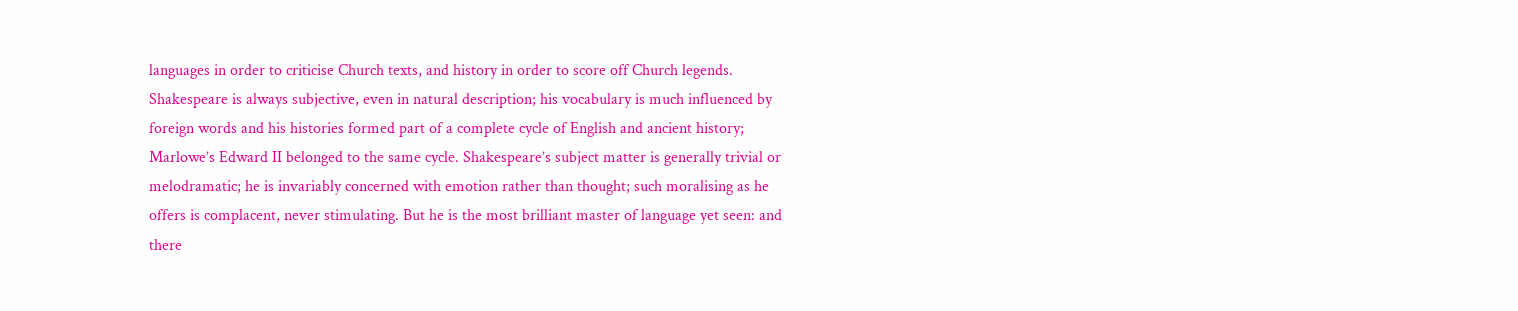languages in order to criticise Church texts, and history in order to score off Church legends. Shakespeare is always subjective, even in natural description; his vocabulary is much influenced by foreign words and his histories formed part of a complete cycle of English and ancient history; Marlowe’s Edward II belonged to the same cycle. Shakespeare’s subject matter is generally trivial or melodramatic; he is invariably concerned with emotion rather than thought; such moralising as he offers is complacent, never stimulating. But he is the most brilliant master of language yet seen: and there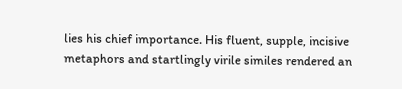lies his chief importance. His fluent, supple, incisive metaphors and startlingly virile similes rendered an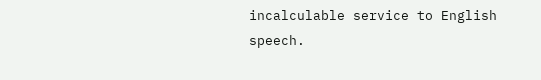incalculable service to English speech.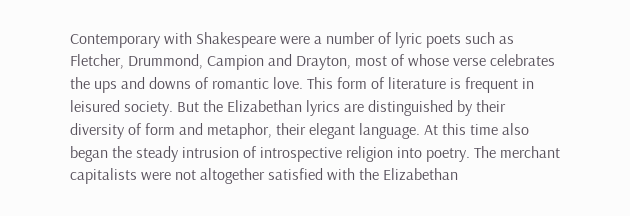Contemporary with Shakespeare were a number of lyric poets such as Fletcher, Drummond, Campion and Drayton, most of whose verse celebrates the ups and downs of romantic love. This form of literature is frequent in leisured society. But the Elizabethan lyrics are distinguished by their diversity of form and metaphor, their elegant language. At this time also began the steady intrusion of introspective religion into poetry. The merchant capitalists were not altogether satisfied with the Elizabethan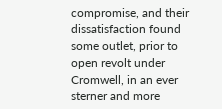compromise, and their dissatisfaction found some outlet, prior to open revolt under Cromwell, in an ever sterner and more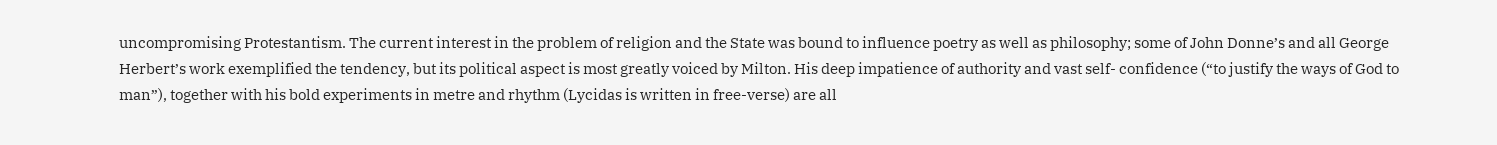uncompromising Protestantism. The current interest in the problem of religion and the State was bound to influence poetry as well as philosophy; some of John Donne’s and all George Herbert’s work exemplified the tendency, but its political aspect is most greatly voiced by Milton. His deep impatience of authority and vast self- confidence (“to justify the ways of God to man”), together with his bold experiments in metre and rhythm (Lycidas is written in free-verse) are all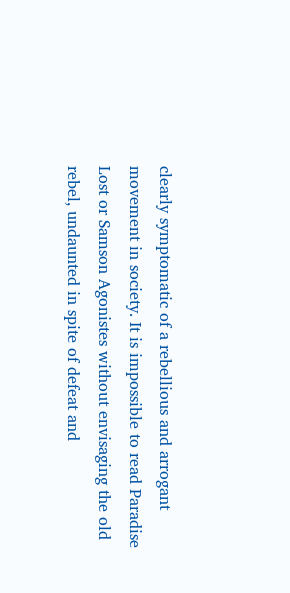clearly symptomatic of a rebellious and arrogant movement in society. It is impossible to read Paradise Lost or Samson Agonistes without envisaging the old rebel, undaunted in spite of defeat and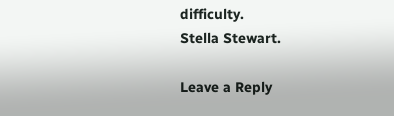difficulty.
Stella Stewart.

Leave a Reply